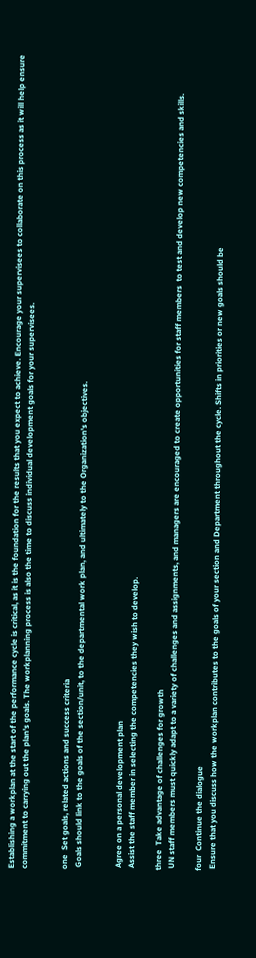Establishing a workplan at the start of the performance cycle is critical, as it is the foundation for the results that you expect to achieve. Encourage your supervisees to collaborate on this process as it will help ensure commitment to carrying out the plan's goals. The workplanning process is also the time to discuss individual development goals for your supervisees.


one  Set goals, related actions and success criteria
 Goals should link to the goals of the section/unit, to the departmental work plan, and ultimately to the Organization's objectives.


 Agree on a personal development plan
 Assist the staff member in selecting the competencies they wish to develop.

three  Take advantage of challenges for growth
 UN staff members must quickly adapt to a variety of challenges and assignments, and managers are encouraged to create opportunities for staff members  to test and develop new competencies and skills.

four  Continue the dialogue
 Ensure that you discuss how the workplan contributes to the goals of your section and Department throughout the cycle. Shifts in priorities or new goals should be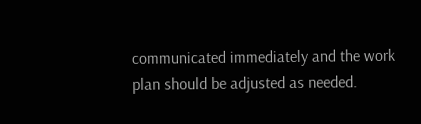communicated immediately and the work plan should be adjusted as needed.